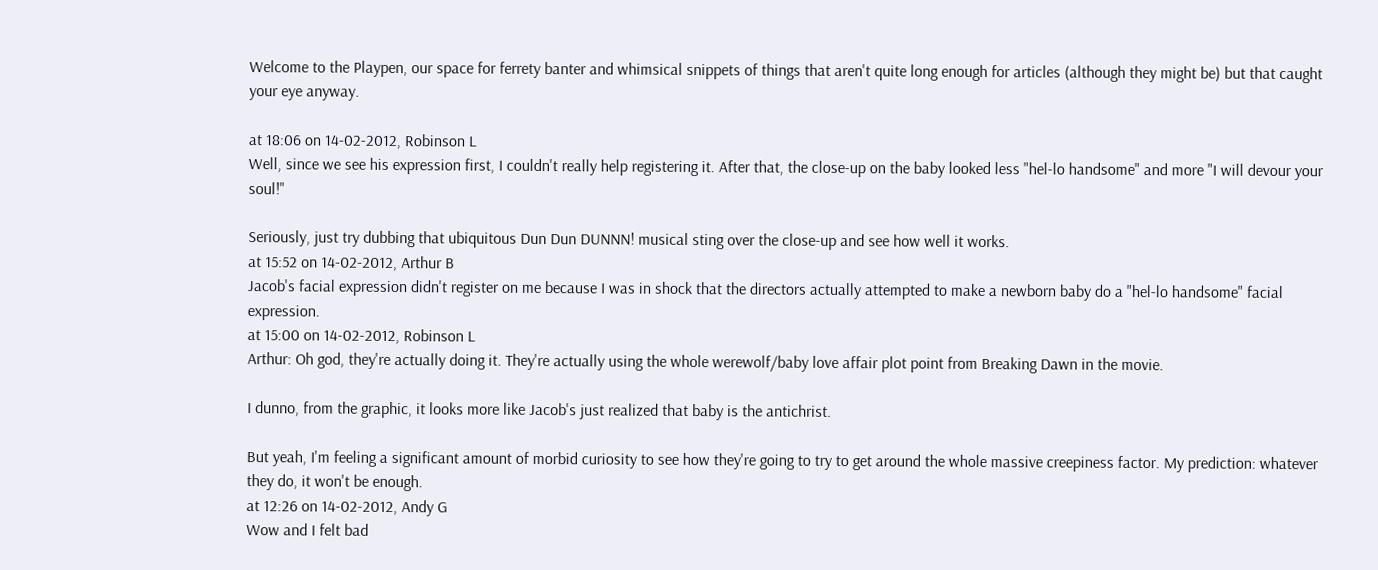Welcome to the Playpen, our space for ferrety banter and whimsical snippets of things that aren't quite long enough for articles (although they might be) but that caught your eye anyway.

at 18:06 on 14-02-2012, Robinson L
Well, since we see his expression first, I couldn't really help registering it. After that, the close-up on the baby looked less "hel-lo handsome" and more "I will devour your soul!"

Seriously, just try dubbing that ubiquitous Dun Dun DUNNN! musical sting over the close-up and see how well it works.
at 15:52 on 14-02-2012, Arthur B
Jacob's facial expression didn't register on me because I was in shock that the directors actually attempted to make a newborn baby do a "hel-lo handsome" facial expression.
at 15:00 on 14-02-2012, Robinson L
Arthur: Oh god, they're actually doing it. They're actually using the whole werewolf/baby love affair plot point from Breaking Dawn in the movie.

I dunno, from the graphic, it looks more like Jacob's just realized that baby is the antichrist.

But yeah, I'm feeling a significant amount of morbid curiosity to see how they're going to try to get around the whole massive creepiness factor. My prediction: whatever they do, it won't be enough.
at 12:26 on 14-02-2012, Andy G
Wow and I felt bad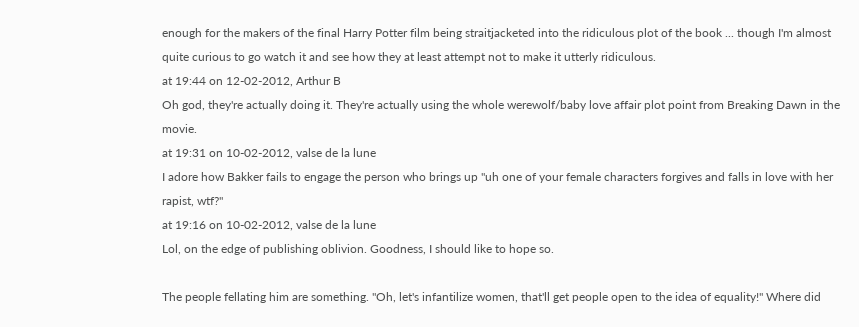enough for the makers of the final Harry Potter film being straitjacketed into the ridiculous plot of the book ... though I'm almost quite curious to go watch it and see how they at least attempt not to make it utterly ridiculous.
at 19:44 on 12-02-2012, Arthur B
Oh god, they're actually doing it. They're actually using the whole werewolf/baby love affair plot point from Breaking Dawn in the movie.
at 19:31 on 10-02-2012, valse de la lune
I adore how Bakker fails to engage the person who brings up "uh one of your female characters forgives and falls in love with her rapist, wtf?"
at 19:16 on 10-02-2012, valse de la lune
Lol, on the edge of publishing oblivion. Goodness, I should like to hope so.

The people fellating him are something. "Oh, let's infantilize women, that'll get people open to the idea of equality!" Where did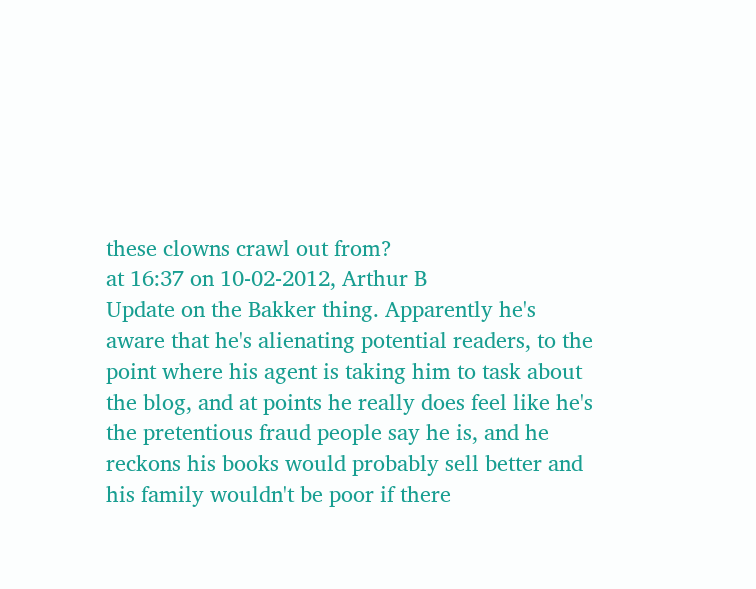these clowns crawl out from?
at 16:37 on 10-02-2012, Arthur B
Update on the Bakker thing. Apparently he's aware that he's alienating potential readers, to the point where his agent is taking him to task about the blog, and at points he really does feel like he's the pretentious fraud people say he is, and he reckons his books would probably sell better and his family wouldn't be poor if there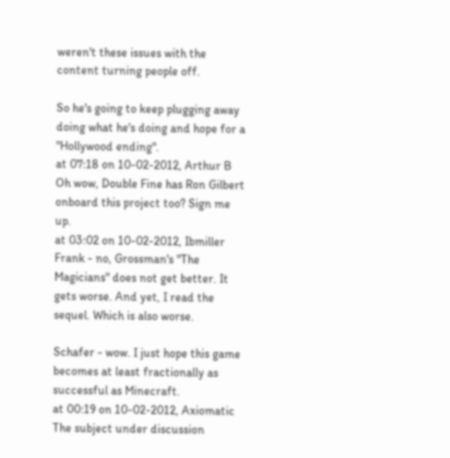weren't these issues with the content turning people off.

So he's going to keep plugging away doing what he's doing and hope for a "Hollywood ending".
at 07:18 on 10-02-2012, Arthur B
Oh wow, Double Fine has Ron Gilbert onboard this project too? Sign me up.
at 03:02 on 10-02-2012, Ibmiller
Frank - no, Grossman's "The Magicians" does not get better. It gets worse. And yet, I read the sequel. Which is also worse.

Schafer - wow. I just hope this game becomes at least fractionally as successful as Minecraft.
at 00:19 on 10-02-2012, Axiomatic
The subject under discussion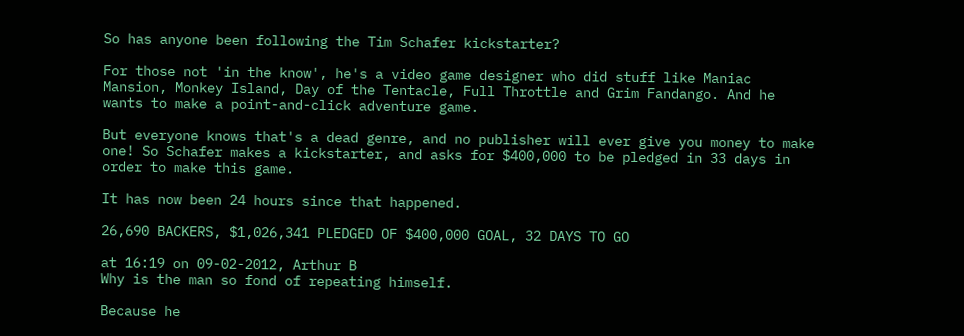So has anyone been following the Tim Schafer kickstarter?

For those not 'in the know', he's a video game designer who did stuff like Maniac Mansion, Monkey Island, Day of the Tentacle, Full Throttle and Grim Fandango. And he wants to make a point-and-click adventure game.

But everyone knows that's a dead genre, and no publisher will ever give you money to make one! So Schafer makes a kickstarter, and asks for $400,000 to be pledged in 33 days in order to make this game.

It has now been 24 hours since that happened.

26,690 BACKERS, $1,026,341 PLEDGED OF $400,000 GOAL, 32 DAYS TO GO

at 16:19 on 09-02-2012, Arthur B
Why is the man so fond of repeating himself.

Because he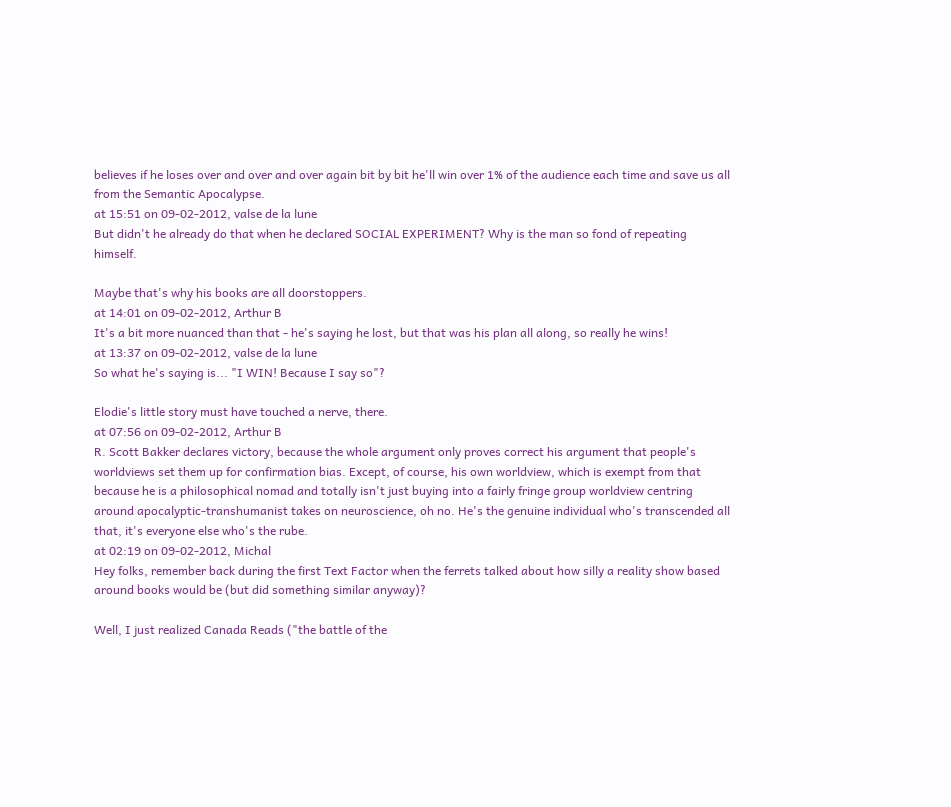believes if he loses over and over and over again bit by bit he'll win over 1% of the audience each time and save us all from the Semantic Apocalypse.
at 15:51 on 09-02-2012, valse de la lune
But didn't he already do that when he declared SOCIAL EXPERIMENT? Why is the man so fond of repeating himself.

Maybe that's why his books are all doorstoppers.
at 14:01 on 09-02-2012, Arthur B
It's a bit more nuanced than that - he's saying he lost, but that was his plan all along, so really he wins!
at 13:37 on 09-02-2012, valse de la lune
So what he's saying is... "I WIN! Because I say so"?

Elodie's little story must have touched a nerve, there.
at 07:56 on 09-02-2012, Arthur B
R. Scott Bakker declares victory, because the whole argument only proves correct his argument that people's worldviews set them up for confirmation bias. Except, of course, his own worldview, which is exempt from that because he is a philosophical nomad and totally isn't just buying into a fairly fringe group worldview centring around apocalyptic-transhumanist takes on neuroscience, oh no. He's the genuine individual who's transcended all that, it's everyone else who's the rube.
at 02:19 on 09-02-2012, Michal
Hey folks, remember back during the first Text Factor when the ferrets talked about how silly a reality show based around books would be (but did something similar anyway)?

Well, I just realized Canada Reads ("the battle of the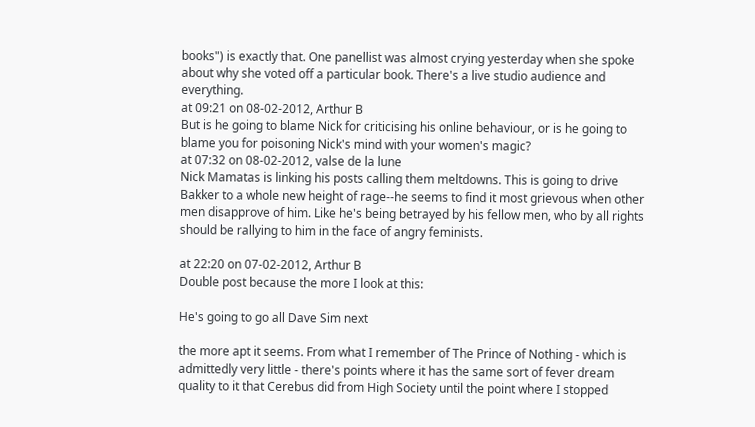books") is exactly that. One panellist was almost crying yesterday when she spoke about why she voted off a particular book. There's a live studio audience and everything.
at 09:21 on 08-02-2012, Arthur B
But is he going to blame Nick for criticising his online behaviour, or is he going to blame you for poisoning Nick's mind with your women's magic?
at 07:32 on 08-02-2012, valse de la lune
Nick Mamatas is linking his posts calling them meltdowns. This is going to drive Bakker to a whole new height of rage--he seems to find it most grievous when other men disapprove of him. Like he's being betrayed by his fellow men, who by all rights should be rallying to him in the face of angry feminists.

at 22:20 on 07-02-2012, Arthur B
Double post because the more I look at this:

He's going to go all Dave Sim next

the more apt it seems. From what I remember of The Prince of Nothing - which is admittedly very little - there's points where it has the same sort of fever dream quality to it that Cerebus did from High Society until the point where I stopped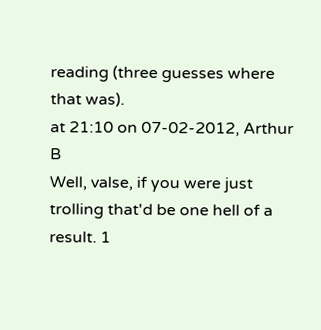reading (three guesses where that was).
at 21:10 on 07-02-2012, Arthur B
Well, valse, if you were just trolling that'd be one hell of a result. 1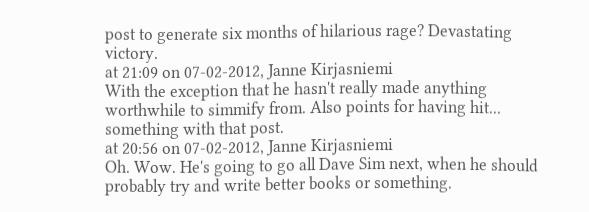post to generate six months of hilarious rage? Devastating victory.
at 21:09 on 07-02-2012, Janne Kirjasniemi
With the exception that he hasn't really made anything worthwhile to simmify from. Also points for having hit... something with that post.
at 20:56 on 07-02-2012, Janne Kirjasniemi
Oh. Wow. He's going to go all Dave Sim next, when he should probably try and write better books or something.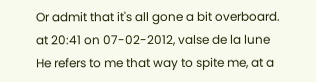Or admit that it's all gone a bit overboard.
at 20:41 on 07-02-2012, valse de la lune
He refers to me that way to spite me, at a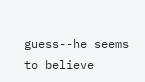guess--he seems to believe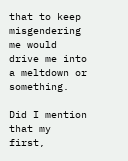that to keep misgendering me would drive me into a meltdown or something.

Did I mention that my first,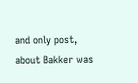and only post, about Bakker was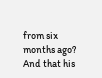from six months ago? And that his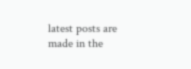latest posts are made in the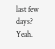last few days? Yeah.